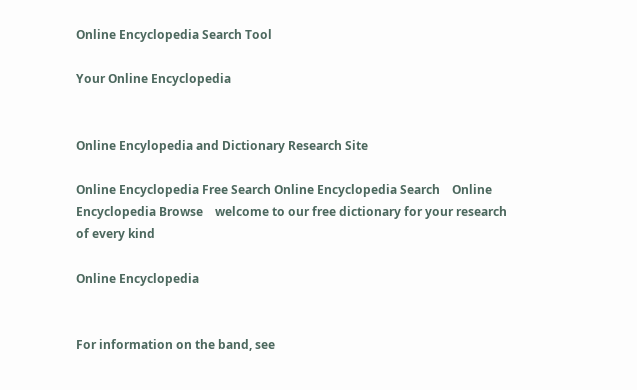Online Encyclopedia Search Tool

Your Online Encyclopedia


Online Encylopedia and Dictionary Research Site

Online Encyclopedia Free Search Online Encyclopedia Search    Online Encyclopedia Browse    welcome to our free dictionary for your research of every kind

Online Encyclopedia


For information on the band, see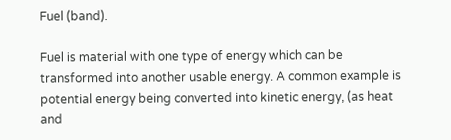Fuel (band).

Fuel is material with one type of energy which can be transformed into another usable energy. A common example is potential energy being converted into kinetic energy, (as heat and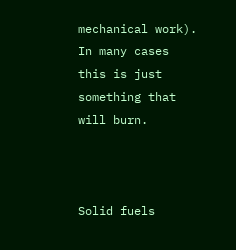mechanical work). In many cases this is just something that will burn.



Solid fuels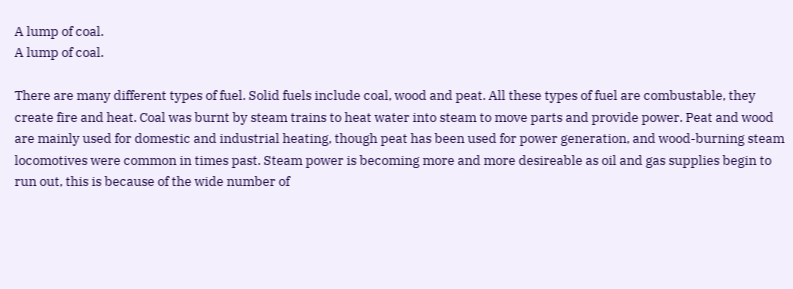A lump of coal.
A lump of coal.

There are many different types of fuel. Solid fuels include coal, wood and peat. All these types of fuel are combustable, they create fire and heat. Coal was burnt by steam trains to heat water into steam to move parts and provide power. Peat and wood are mainly used for domestic and industrial heating, though peat has been used for power generation, and wood-burning steam locomotives were common in times past. Steam power is becoming more and more desireable as oil and gas supplies begin to run out, this is because of the wide number of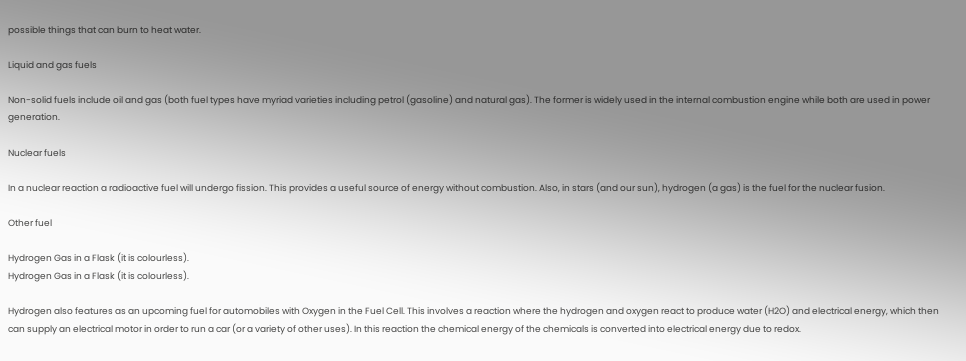possible things that can burn to heat water.

Liquid and gas fuels

Non-solid fuels include oil and gas (both fuel types have myriad varieties including petrol (gasoline) and natural gas). The former is widely used in the internal combustion engine while both are used in power generation.

Nuclear fuels

In a nuclear reaction a radioactive fuel will undergo fission. This provides a useful source of energy without combustion. Also, in stars (and our sun), hydrogen (a gas) is the fuel for the nuclear fusion.

Other fuel

Hydrogen Gas in a Flask (it is colourless).
Hydrogen Gas in a Flask (it is colourless).

Hydrogen also features as an upcoming fuel for automobiles with Oxygen in the Fuel Cell. This involves a reaction where the hydrogen and oxygen react to produce water (H2O) and electrical energy, which then can supply an electrical motor in order to run a car (or a variety of other uses). In this reaction the chemical energy of the chemicals is converted into electrical energy due to redox.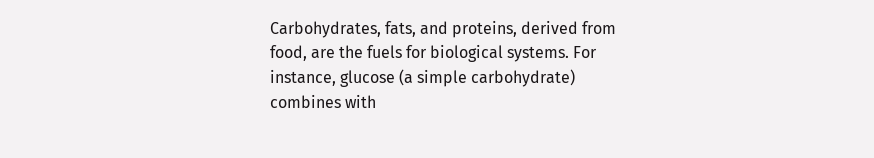Carbohydrates, fats, and proteins, derived from food, are the fuels for biological systems. For instance, glucose (a simple carbohydrate) combines with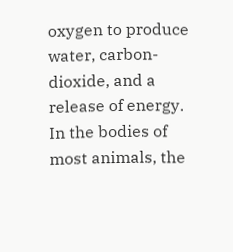oxygen to produce water, carbon-dioxide, and a release of energy. In the bodies of most animals, the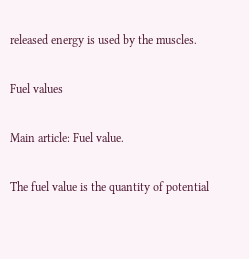released energy is used by the muscles.

Fuel values

Main article: Fuel value.

The fuel value is the quantity of potential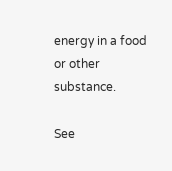energy in a food or other substance.

See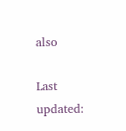also

Last updated: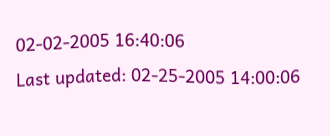02-02-2005 16:40:06
Last updated: 02-25-2005 14:00:06